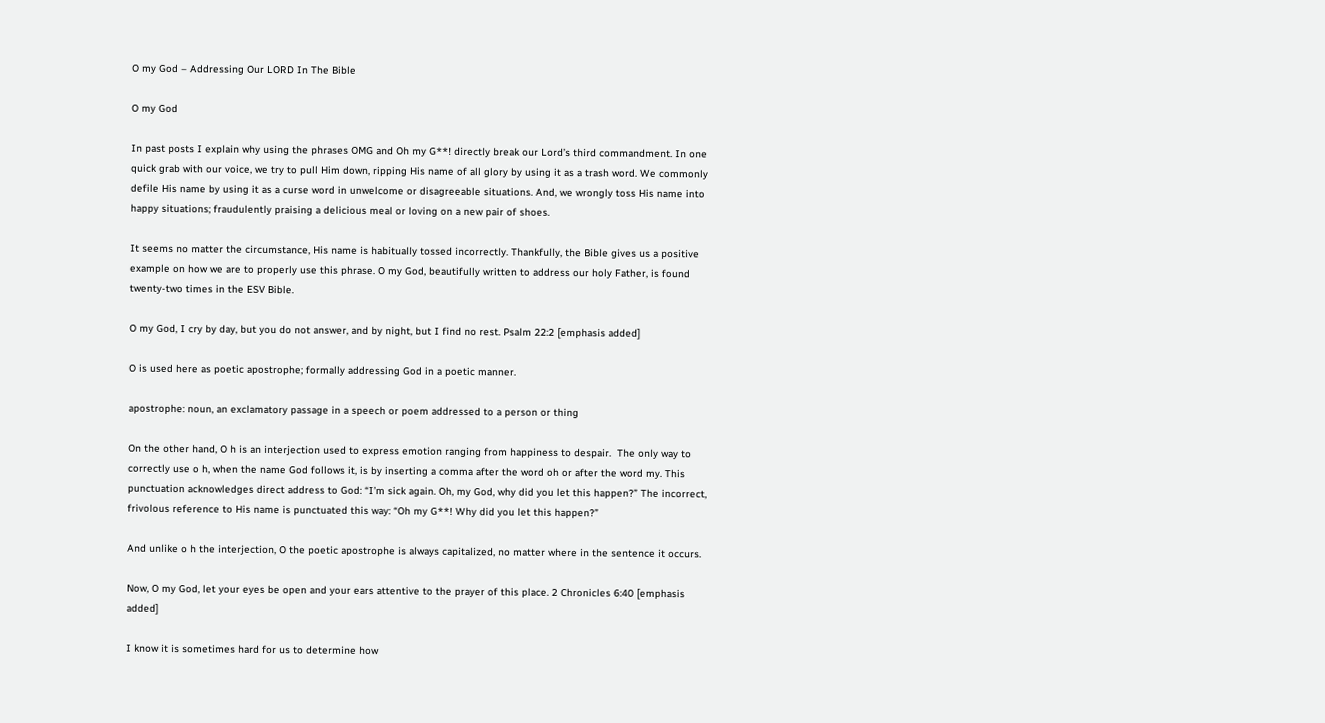O my God – Addressing Our LORD In The Bible

O my God

In past posts I explain why using the phrases OMG and Oh my G**! directly break our Lord’s third commandment. In one quick grab with our voice, we try to pull Him down, ripping His name of all glory by using it as a trash word. We commonly defile His name by using it as a curse word in unwelcome or disagreeable situations. And, we wrongly toss His name into happy situations; fraudulently praising a delicious meal or loving on a new pair of shoes.

It seems no matter the circumstance, His name is habitually tossed incorrectly. Thankfully, the Bible gives us a positive example on how we are to properly use this phrase. O my God, beautifully written to address our holy Father, is found twenty-two times in the ESV Bible.

O my God, I cry by day, but you do not answer, and by night, but I find no rest. Psalm 22:2 [emphasis added]

O is used here as poetic apostrophe; formally addressing God in a poetic manner.

apostrophe: noun, an exclamatory passage in a speech or poem addressed to a person or thing

On the other hand, O h is an interjection used to express emotion ranging from happiness to despair.  The only way to correctly use o h, when the name God follows it, is by inserting a comma after the word oh or after the word my. This punctuation acknowledges direct address to God: “I’m sick again. Oh, my God, why did you let this happen?” The incorrect, frivolous reference to His name is punctuated this way: “Oh my G**! Why did you let this happen?”

And unlike o h the interjection, O the poetic apostrophe is always capitalized, no matter where in the sentence it occurs.

Now, O my God, let your eyes be open and your ears attentive to the prayer of this place. 2 Chronicles 6:40 [emphasis added]

I know it is sometimes hard for us to determine how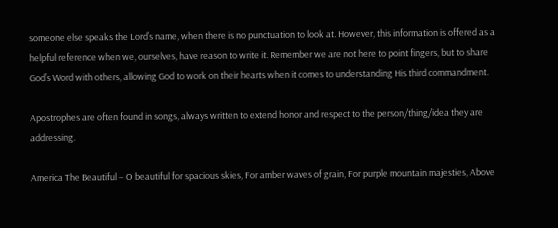someone else speaks the Lord’s name, when there is no punctuation to look at. However, this information is offered as a helpful reference when we, ourselves, have reason to write it. Remember we are not here to point fingers, but to share God’s Word with others, allowing God to work on their hearts when it comes to understanding His third commandment.

Apostrophes are often found in songs, always written to extend honor and respect to the person/thing/idea they are addressing.

America The Beautiful – O beautiful for spacious skies, For amber waves of grain, For purple mountain majesties, Above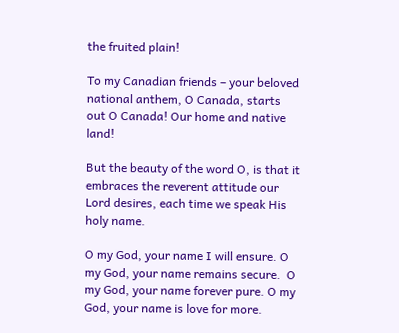the fruited plain!

To my Canadian friends – your beloved national anthem, O Canada, starts out O Canada! Our home and native land!

But the beauty of the word O, is that it embraces the reverent attitude our Lord desires, each time we speak His holy name.

O my God, your name I will ensure. O my God, your name remains secure.  O my God, your name forever pure. O my God, your name is love for more.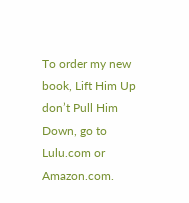To order my new book, Lift Him Up don’t Pull Him Down, go to Lulu.com or Amazon.com.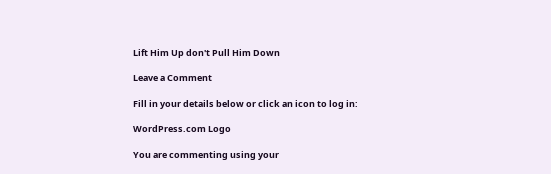Lift Him Up don't Pull Him Down

Leave a Comment

Fill in your details below or click an icon to log in:

WordPress.com Logo

You are commenting using your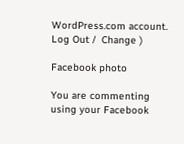WordPress.com account. Log Out /  Change )

Facebook photo

You are commenting using your Facebook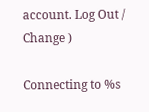account. Log Out /  Change )

Connecting to %s